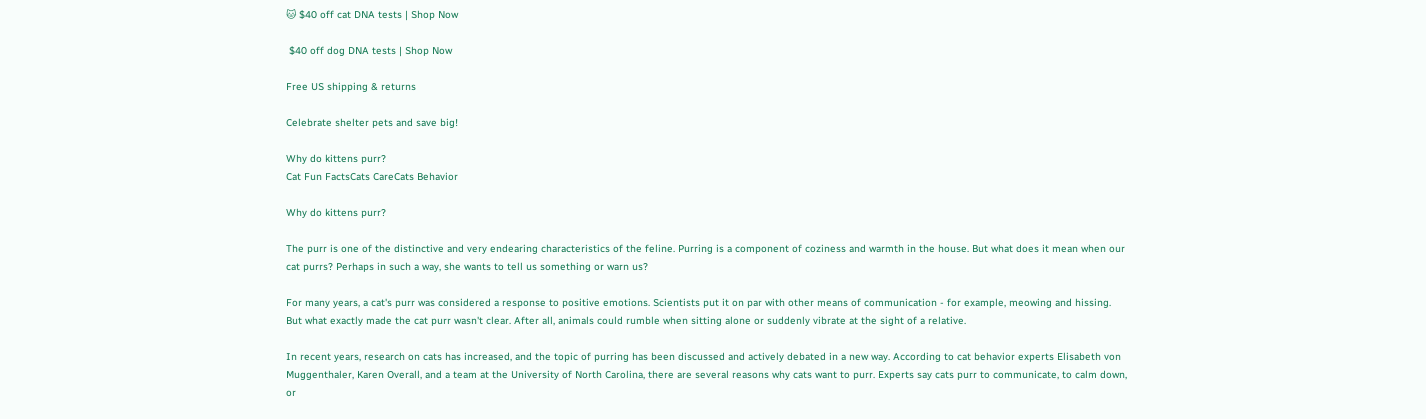🐱 $40 off cat DNA tests | Shop Now

 $40 off dog DNA tests | Shop Now

Free US shipping & returns

Celebrate shelter pets and save big!

Why do kittens purr?
Cat Fun FactsCats CareCats Behavior

Why do kittens purr?

The purr is one of the distinctive and very endearing characteristics of the feline. Purring is a component of coziness and warmth in the house. But what does it mean when our cat purrs? Perhaps in such a way, she wants to tell us something or warn us?

For many years, a cat's purr was considered a response to positive emotions. Scientists put it on par with other means of communication - for example, meowing and hissing. But what exactly made the cat purr wasn't clear. After all, animals could rumble when sitting alone or suddenly vibrate at the sight of a relative.

In recent years, research on cats has increased, and the topic of purring has been discussed and actively debated in a new way. According to cat behavior experts Elisabeth von Muggenthaler, Karen Overall, and a team at the University of North Carolina, there are several reasons why cats want to purr. Experts say cats purr to communicate, to calm down, or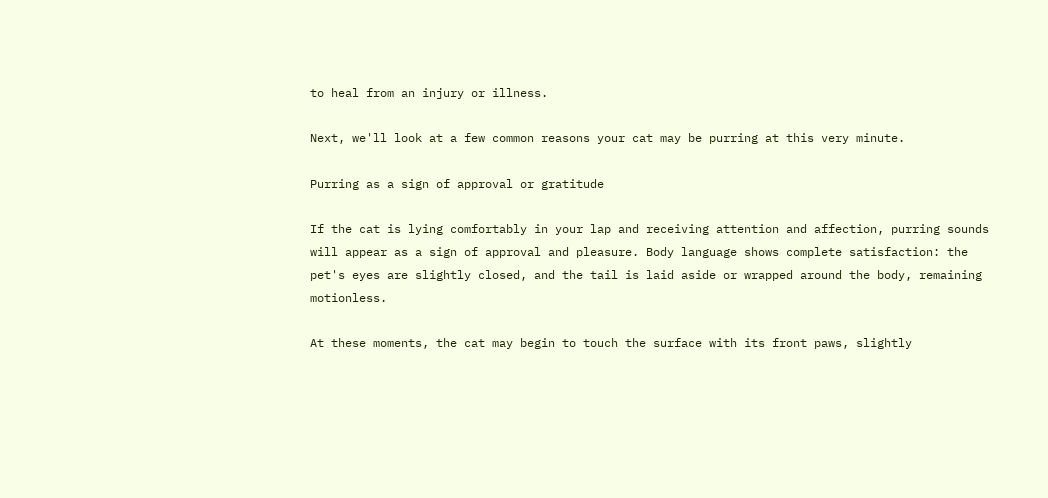to heal from an injury or illness.

Next, we'll look at a few common reasons your cat may be purring at this very minute.

Purring as a sign of approval or gratitude

If the cat is lying comfortably in your lap and receiving attention and affection, purring sounds will appear as a sign of approval and pleasure. Body language shows complete satisfaction: the pet's eyes are slightly closed, and the tail is laid aside or wrapped around the body, remaining motionless.

At these moments, the cat may begin to touch the surface with its front paws, slightly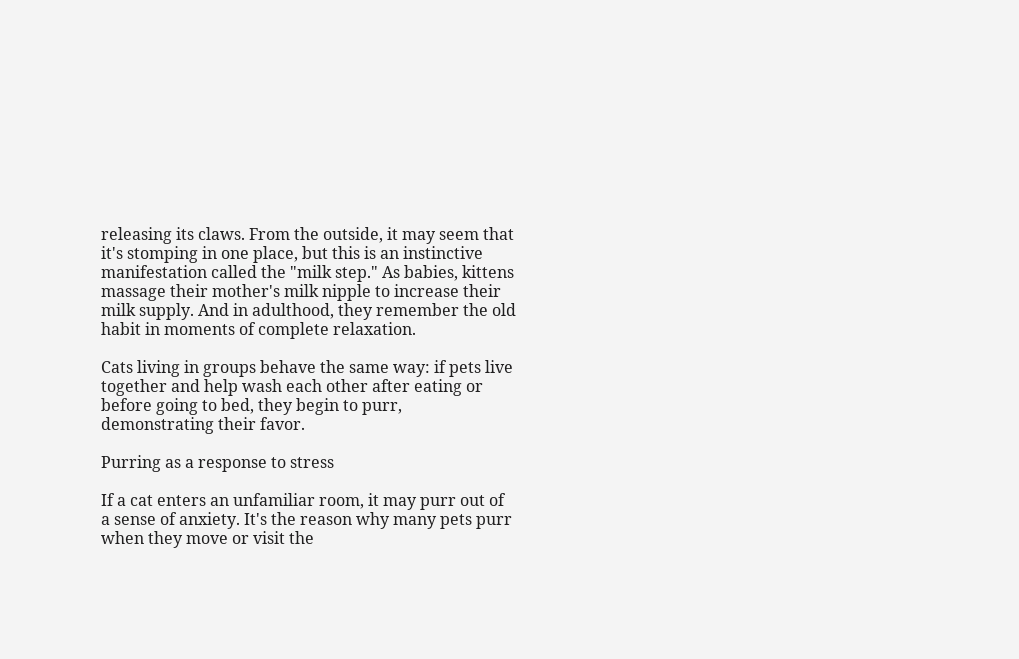releasing its claws. From the outside, it may seem that it's stomping in one place, but this is an instinctive manifestation called the "milk step." As babies, kittens massage their mother's milk nipple to increase their milk supply. And in adulthood, they remember the old habit in moments of complete relaxation.

Cats living in groups behave the same way: if pets live together and help wash each other after eating or before going to bed, they begin to purr, demonstrating their favor.

Purring as a response to stress

If a cat enters an unfamiliar room, it may purr out of a sense of anxiety. It's the reason why many pets purr when they move or visit the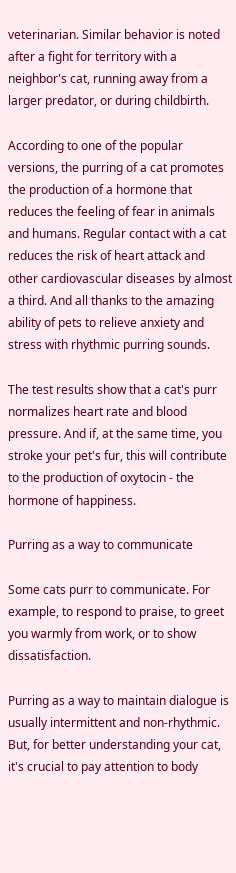veterinarian. Similar behavior is noted after a fight for territory with a neighbor's cat, running away from a larger predator, or during childbirth.

According to one of the popular versions, the purring of a cat promotes the production of a hormone that reduces the feeling of fear in animals and humans. Regular contact with a cat reduces the risk of heart attack and other cardiovascular diseases by almost a third. And all thanks to the amazing ability of pets to relieve anxiety and stress with rhythmic purring sounds.

The test results show that a cat's purr normalizes heart rate and blood pressure. And if, at the same time, you stroke your pet's fur, this will contribute to the production of oxytocin - the hormone of happiness.

Purring as a way to communicate

Some cats purr to communicate. For example, to respond to praise, to greet you warmly from work, or to show dissatisfaction.

Purring as a way to maintain dialogue is usually intermittent and non-rhythmic. But, for better understanding your cat, it's crucial to pay attention to body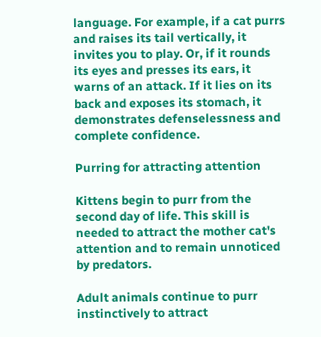language. For example, if a cat purrs and raises its tail vertically, it invites you to play. Or, if it rounds its eyes and presses its ears, it warns of an attack. If it lies on its back and exposes its stomach, it demonstrates defenselessness and complete confidence.

Purring for attracting attention

Kittens begin to purr from the second day of life. This skill is needed to attract the mother cat's attention and to remain unnoticed by predators.

Adult animals continue to purr instinctively to attract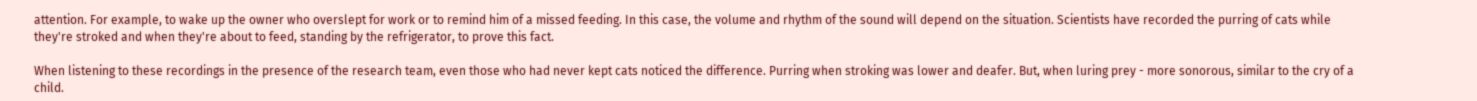attention. For example, to wake up the owner who overslept for work or to remind him of a missed feeding. In this case, the volume and rhythm of the sound will depend on the situation. Scientists have recorded the purring of cats while they're stroked and when they're about to feed, standing by the refrigerator, to prove this fact.

When listening to these recordings in the presence of the research team, even those who had never kept cats noticed the difference. Purring when stroking was lower and deafer. But, when luring prey - more sonorous, similar to the cry of a child.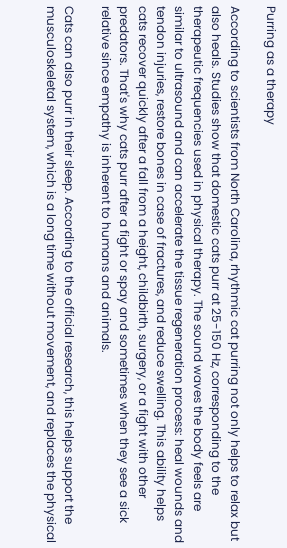Purring as a therapy

According to scientists from North Carolina, rhythmic cat purring not only helps to relax but also heals. Studies show that domestic cats purr at 25-150 Hz, corresponding to the therapeutic frequencies used in physical therapy. The sound waves the body feels are similar to ultrasound and can accelerate the tissue regeneration process: heal wounds and tendon injuries, restore bones in case of fractures, and reduce swelling. This ability helps cats recover quickly after a fall from a height, childbirth, surgery, or a fight with other predators. That's why cats purr after a fight or spay and sometimes when they see a sick relative since empathy is inherent to humans and animals.

Cats can also purr in their sleep. According to the official research, this helps support the musculoskeletal system, which is a long time without movement, and replaces the physical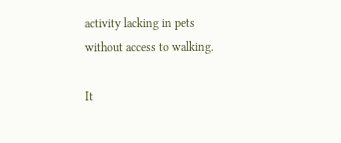activity lacking in pets without access to walking.

It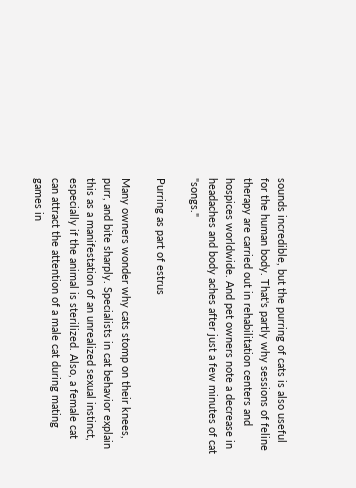sounds incredible, but the purring of cats is also useful for the human body. That's partly why sessions of feline therapy are carried out in rehabilitation centers and hospices worldwide. And pet owners note a decrease in headaches and body aches after just a few minutes of cat "songs."

Purring as part of estrus

Many owners wonder why cats stomp on their knees, purr, and bite sharply. Specialists in cat behavior explain this as a manifestation of an unrealized sexual instinct, especially if the animal is sterilized. Also, a female cat can attract the attention of a male cat during mating games in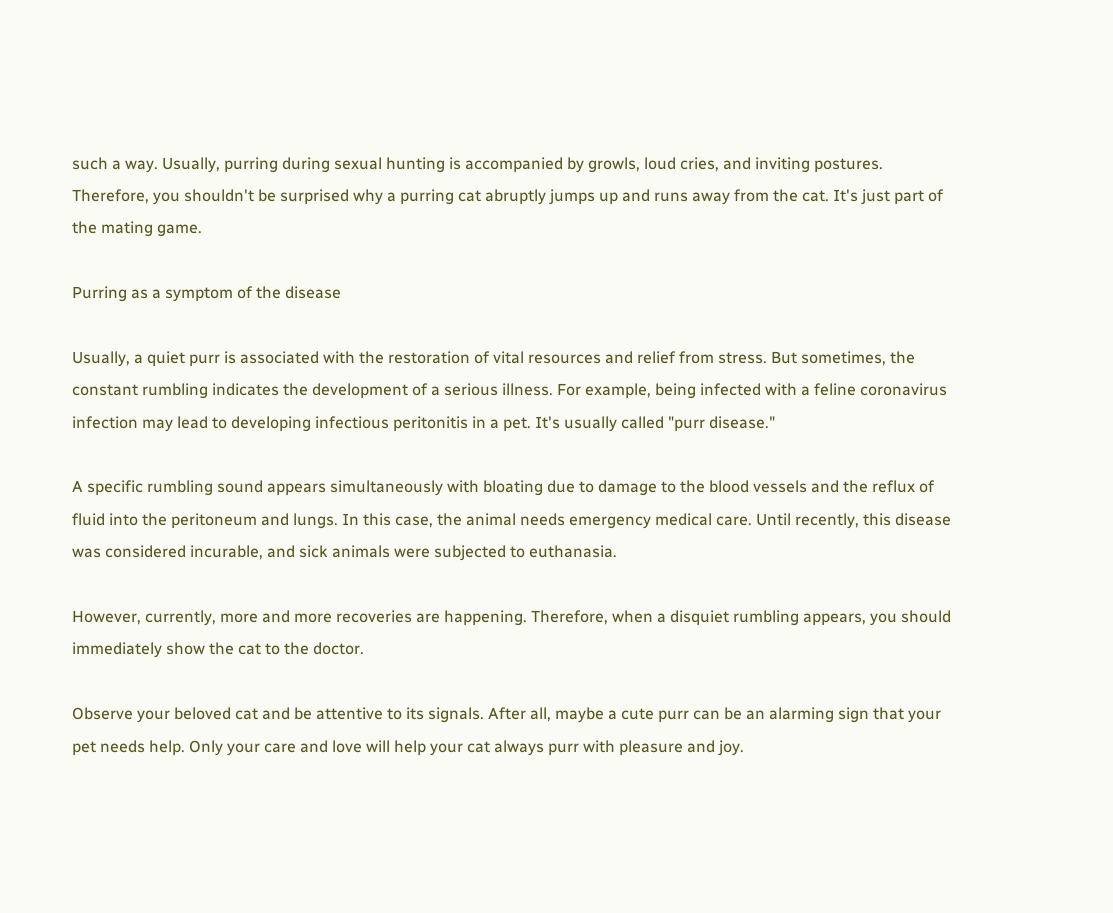such a way. Usually, purring during sexual hunting is accompanied by growls, loud cries, and inviting postures. Therefore, you shouldn't be surprised why a purring cat abruptly jumps up and runs away from the cat. It's just part of the mating game.

Purring as a symptom of the disease

Usually, a quiet purr is associated with the restoration of vital resources and relief from stress. But sometimes, the constant rumbling indicates the development of a serious illness. For example, being infected with a feline coronavirus infection may lead to developing infectious peritonitis in a pet. It's usually called "purr disease."

A specific rumbling sound appears simultaneously with bloating due to damage to the blood vessels and the reflux of fluid into the peritoneum and lungs. In this case, the animal needs emergency medical care. Until recently, this disease was considered incurable, and sick animals were subjected to euthanasia.

However, currently, more and more recoveries are happening. Therefore, when a disquiet rumbling appears, you should immediately show the cat to the doctor.

Observe your beloved cat and be attentive to its signals. After all, maybe a cute purr can be an alarming sign that your pet needs help. Only your care and love will help your cat always purr with pleasure and joy.